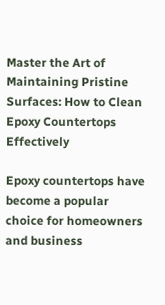Master the Art of Maintaining Pristine Surfaces: How to Clean Epoxy Countertops Effectively

Epoxy countertops have become a popular choice for homeowners and business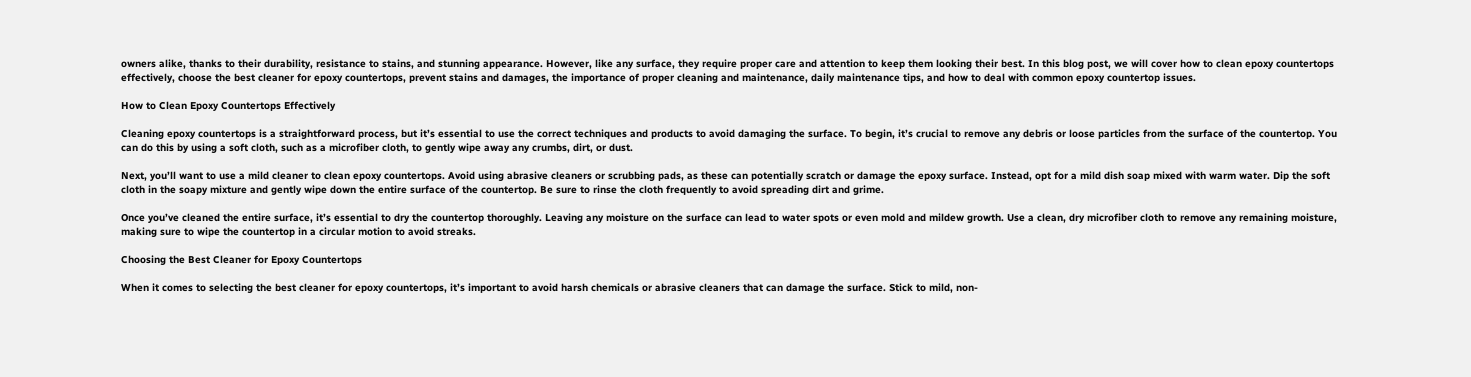owners alike, thanks to their durability, resistance to stains, and stunning appearance. However, like any surface, they require proper care and attention to keep them looking their best. In this blog post, we will cover how to clean epoxy countertops effectively, choose the best cleaner for epoxy countertops, prevent stains and damages, the importance of proper cleaning and maintenance, daily maintenance tips, and how to deal with common epoxy countertop issues.

How to Clean Epoxy Countertops Effectively

Cleaning epoxy countertops is a straightforward process, but it’s essential to use the correct techniques and products to avoid damaging the surface. To begin, it’s crucial to remove any debris or loose particles from the surface of the countertop. You can do this by using a soft cloth, such as a microfiber cloth, to gently wipe away any crumbs, dirt, or dust.

Next, you’ll want to use a mild cleaner to clean epoxy countertops. Avoid using abrasive cleaners or scrubbing pads, as these can potentially scratch or damage the epoxy surface. Instead, opt for a mild dish soap mixed with warm water. Dip the soft cloth in the soapy mixture and gently wipe down the entire surface of the countertop. Be sure to rinse the cloth frequently to avoid spreading dirt and grime.

Once you’ve cleaned the entire surface, it’s essential to dry the countertop thoroughly. Leaving any moisture on the surface can lead to water spots or even mold and mildew growth. Use a clean, dry microfiber cloth to remove any remaining moisture, making sure to wipe the countertop in a circular motion to avoid streaks.

Choosing the Best Cleaner for Epoxy Countertops

When it comes to selecting the best cleaner for epoxy countertops, it’s important to avoid harsh chemicals or abrasive cleaners that can damage the surface. Stick to mild, non-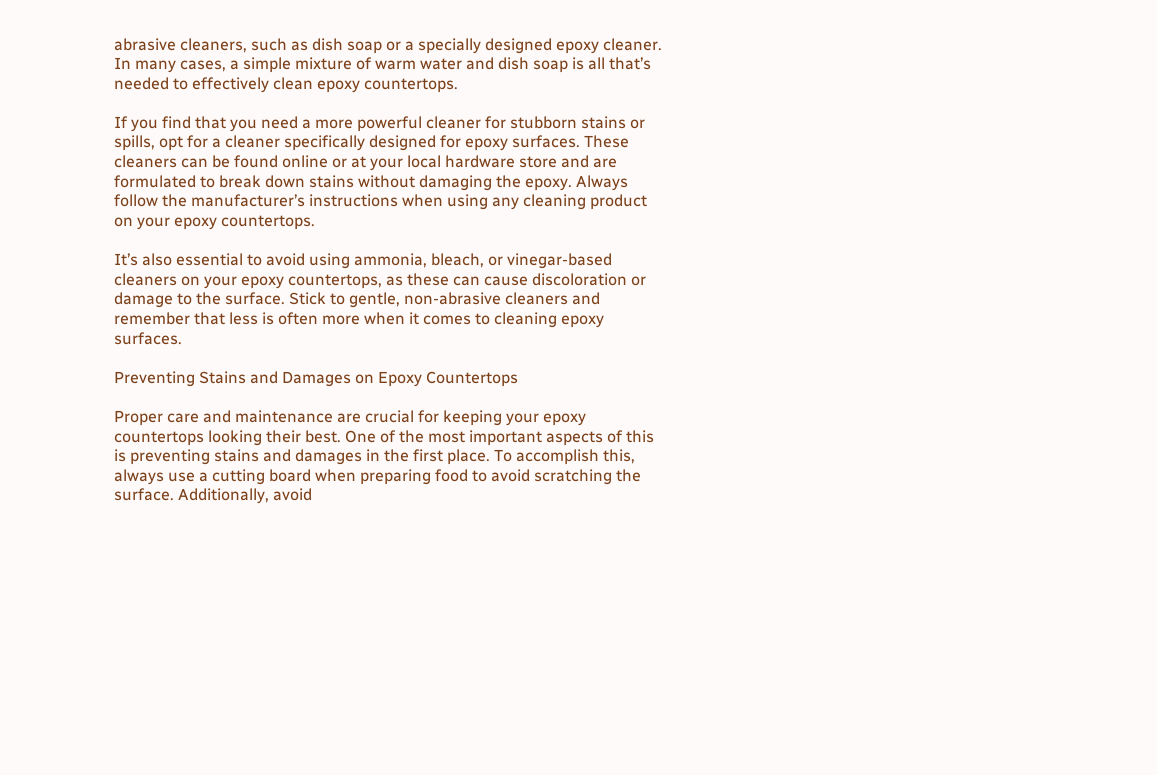abrasive cleaners, such as dish soap or a specially designed epoxy cleaner. In many cases, a simple mixture of warm water and dish soap is all that’s needed to effectively clean epoxy countertops.

If you find that you need a more powerful cleaner for stubborn stains or spills, opt for a cleaner specifically designed for epoxy surfaces. These cleaners can be found online or at your local hardware store and are formulated to break down stains without damaging the epoxy. Always follow the manufacturer’s instructions when using any cleaning product on your epoxy countertops.

It’s also essential to avoid using ammonia, bleach, or vinegar-based cleaners on your epoxy countertops, as these can cause discoloration or damage to the surface. Stick to gentle, non-abrasive cleaners and remember that less is often more when it comes to cleaning epoxy surfaces.

Preventing Stains and Damages on Epoxy Countertops

Proper care and maintenance are crucial for keeping your epoxy countertops looking their best. One of the most important aspects of this is preventing stains and damages in the first place. To accomplish this, always use a cutting board when preparing food to avoid scratching the surface. Additionally, avoid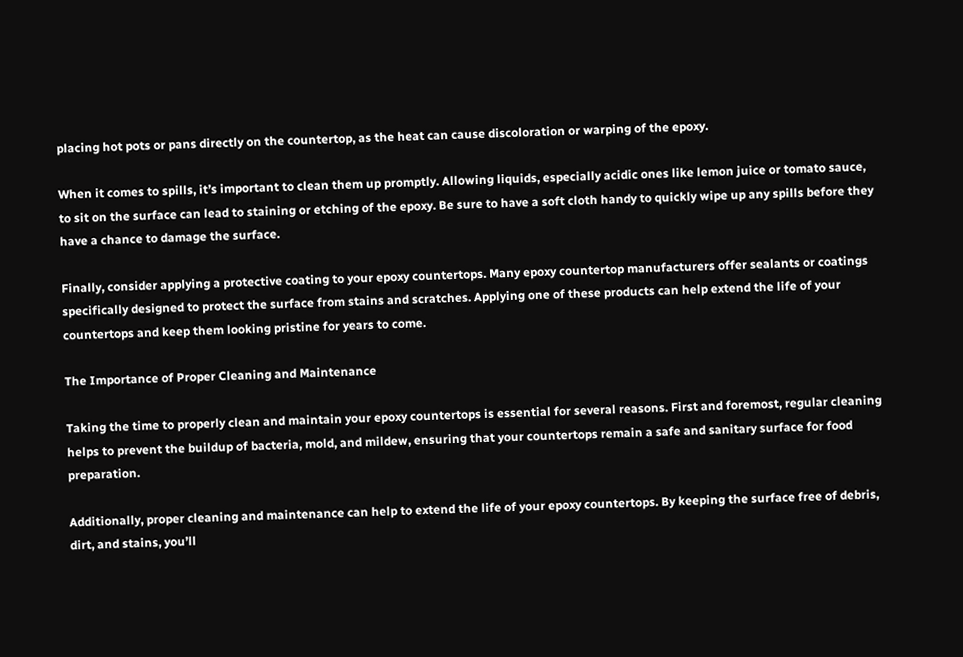placing hot pots or pans directly on the countertop, as the heat can cause discoloration or warping of the epoxy.

When it comes to spills, it’s important to clean them up promptly. Allowing liquids, especially acidic ones like lemon juice or tomato sauce, to sit on the surface can lead to staining or etching of the epoxy. Be sure to have a soft cloth handy to quickly wipe up any spills before they have a chance to damage the surface.

Finally, consider applying a protective coating to your epoxy countertops. Many epoxy countertop manufacturers offer sealants or coatings specifically designed to protect the surface from stains and scratches. Applying one of these products can help extend the life of your countertops and keep them looking pristine for years to come.

The Importance of Proper Cleaning and Maintenance

Taking the time to properly clean and maintain your epoxy countertops is essential for several reasons. First and foremost, regular cleaning helps to prevent the buildup of bacteria, mold, and mildew, ensuring that your countertops remain a safe and sanitary surface for food preparation.

Additionally, proper cleaning and maintenance can help to extend the life of your epoxy countertops. By keeping the surface free of debris, dirt, and stains, you’ll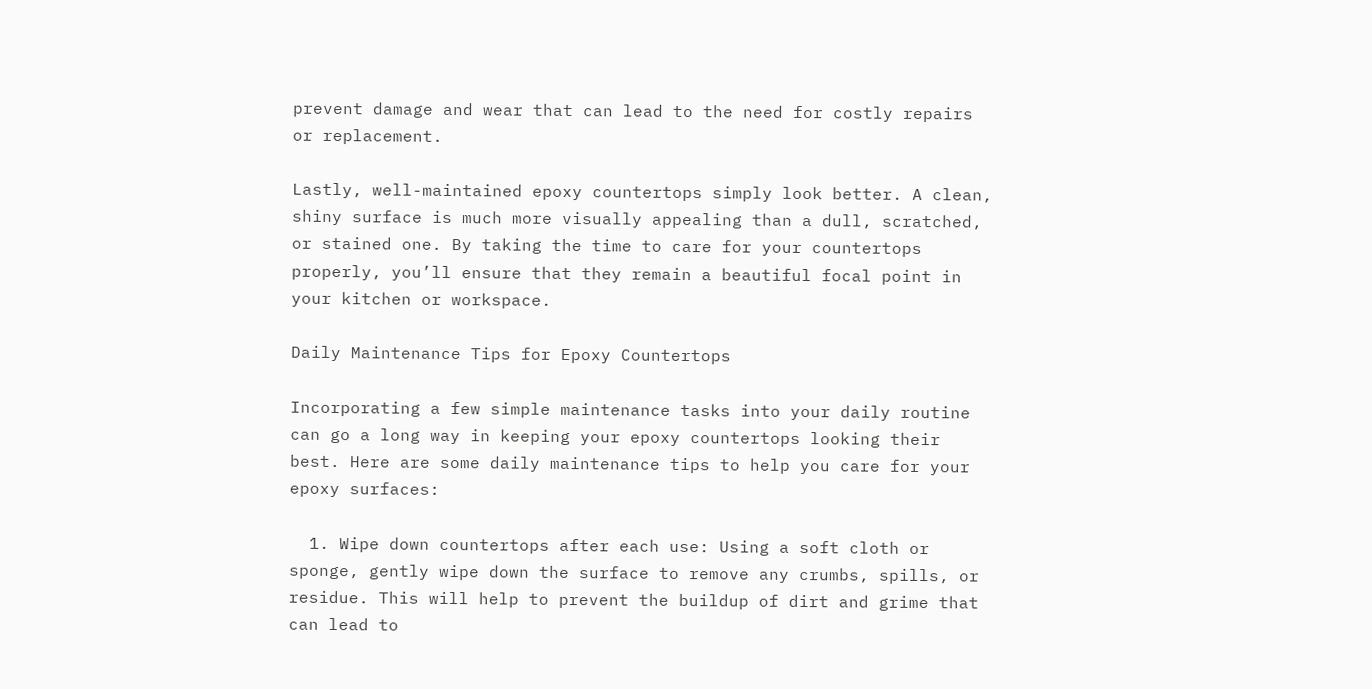prevent damage and wear that can lead to the need for costly repairs or replacement.

Lastly, well-maintained epoxy countertops simply look better. A clean, shiny surface is much more visually appealing than a dull, scratched, or stained one. By taking the time to care for your countertops properly, you’ll ensure that they remain a beautiful focal point in your kitchen or workspace.

Daily Maintenance Tips for Epoxy Countertops

Incorporating a few simple maintenance tasks into your daily routine can go a long way in keeping your epoxy countertops looking their best. Here are some daily maintenance tips to help you care for your epoxy surfaces:

  1. Wipe down countertops after each use: Using a soft cloth or sponge, gently wipe down the surface to remove any crumbs, spills, or residue. This will help to prevent the buildup of dirt and grime that can lead to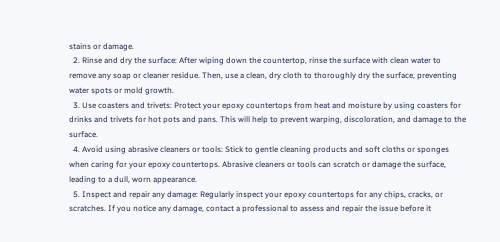stains or damage.
  2. Rinse and dry the surface: After wiping down the countertop, rinse the surface with clean water to remove any soap or cleaner residue. Then, use a clean, dry cloth to thoroughly dry the surface, preventing water spots or mold growth.
  3. Use coasters and trivets: Protect your epoxy countertops from heat and moisture by using coasters for drinks and trivets for hot pots and pans. This will help to prevent warping, discoloration, and damage to the surface.
  4. Avoid using abrasive cleaners or tools: Stick to gentle cleaning products and soft cloths or sponges when caring for your epoxy countertops. Abrasive cleaners or tools can scratch or damage the surface, leading to a dull, worn appearance.
  5. Inspect and repair any damage: Regularly inspect your epoxy countertops for any chips, cracks, or scratches. If you notice any damage, contact a professional to assess and repair the issue before it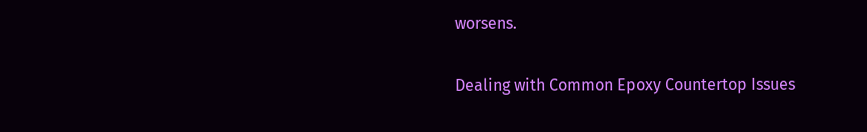worsens.

Dealing with Common Epoxy Countertop Issues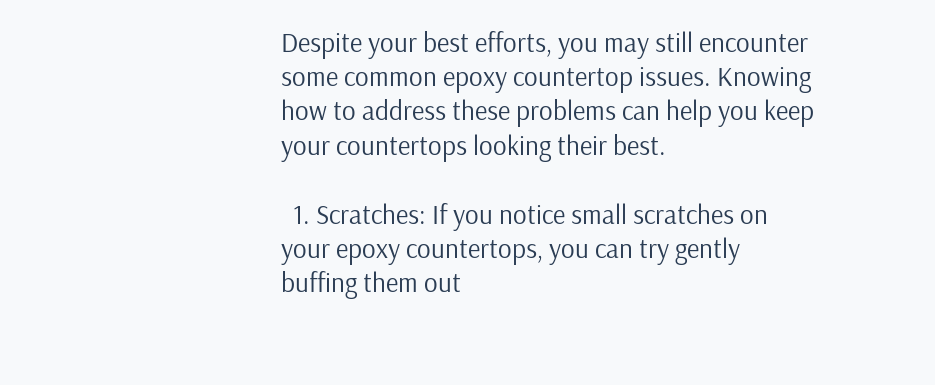Despite your best efforts, you may still encounter some common epoxy countertop issues. Knowing how to address these problems can help you keep your countertops looking their best.

  1. Scratches: If you notice small scratches on your epoxy countertops, you can try gently buffing them out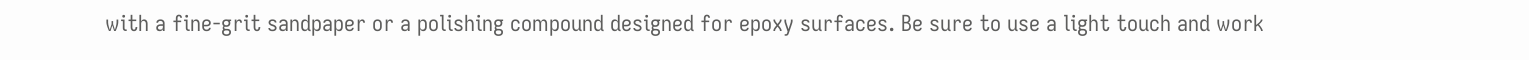with a fine-grit sandpaper or a polishing compound designed for epoxy surfaces. Be sure to use a light touch and work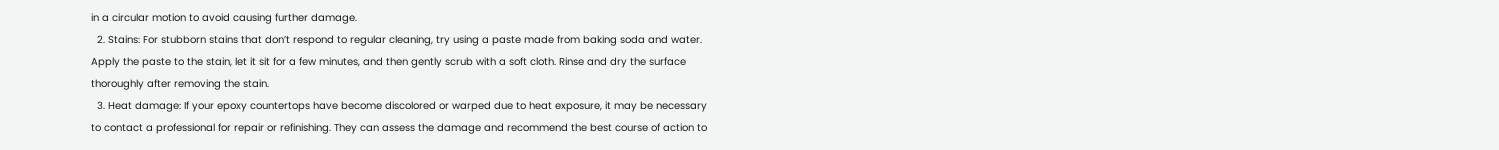in a circular motion to avoid causing further damage.
  2. Stains: For stubborn stains that don’t respond to regular cleaning, try using a paste made from baking soda and water. Apply the paste to the stain, let it sit for a few minutes, and then gently scrub with a soft cloth. Rinse and dry the surface thoroughly after removing the stain.
  3. Heat damage: If your epoxy countertops have become discolored or warped due to heat exposure, it may be necessary to contact a professional for repair or refinishing. They can assess the damage and recommend the best course of action to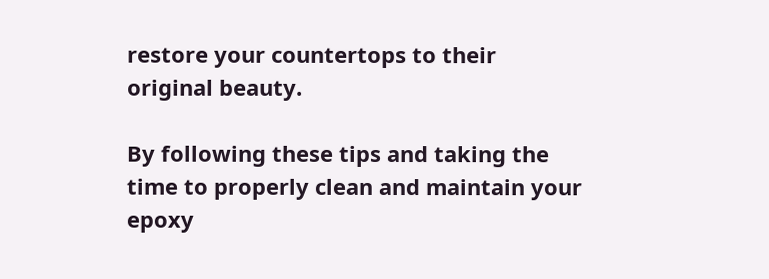restore your countertops to their original beauty.

By following these tips and taking the time to properly clean and maintain your epoxy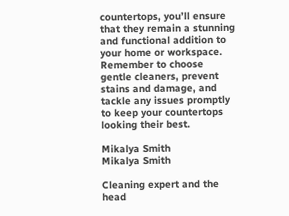countertops, you’ll ensure that they remain a stunning and functional addition to your home or workspace. Remember to choose gentle cleaners, prevent stains and damage, and tackle any issues promptly to keep your countertops looking their best.

Mikalya Smith
Mikalya Smith

Cleaning expert and the head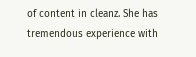of content in cleanz. She has tremendous experience with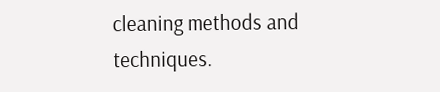cleaning methods and techniques.